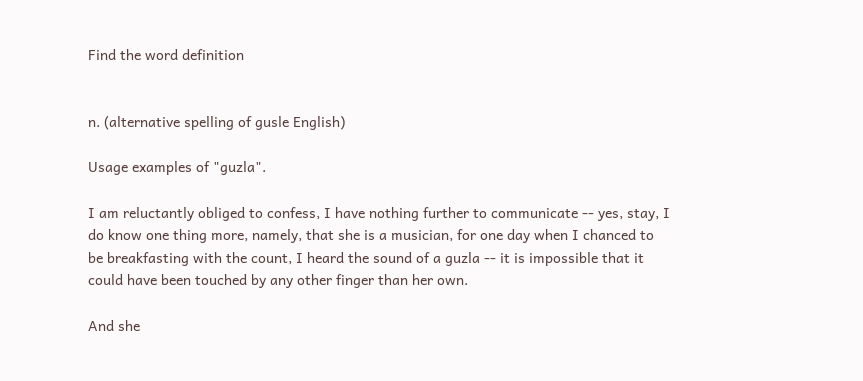Find the word definition


n. (alternative spelling of gusle English)

Usage examples of "guzla".

I am reluctantly obliged to confess, I have nothing further to communicate -- yes, stay, I do know one thing more, namely, that she is a musician, for one day when I chanced to be breakfasting with the count, I heard the sound of a guzla -- it is impossible that it could have been touched by any other finger than her own.

And she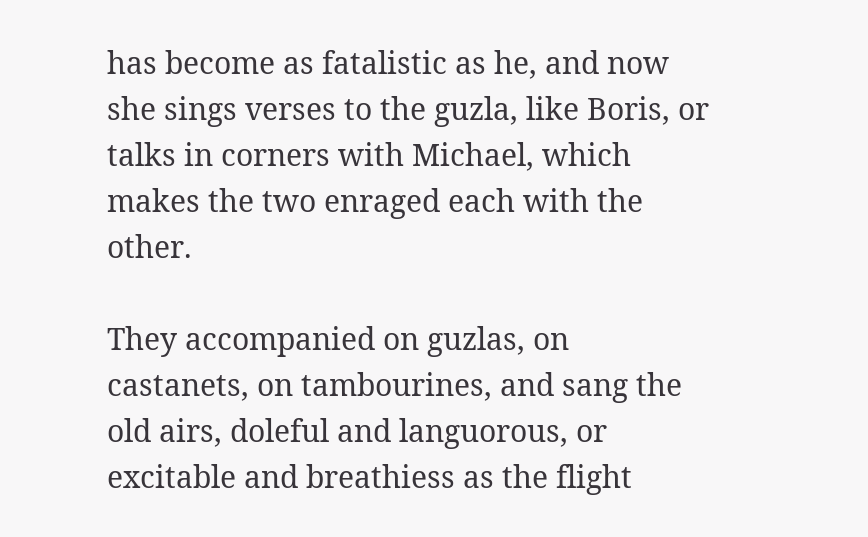has become as fatalistic as he, and now she sings verses to the guzla, like Boris, or talks in corners with Michael, which makes the two enraged each with the other.

They accompanied on guzlas, on castanets, on tambourines, and sang the old airs, doleful and languorous, or excitable and breathiess as the flight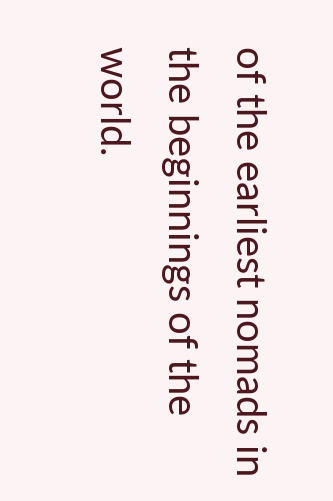of the earliest nomads in the beginnings of the world.